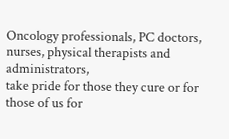Oncology professionals, PC doctors, nurses, physical therapists and administrators,
take pride for those they cure or for those of us for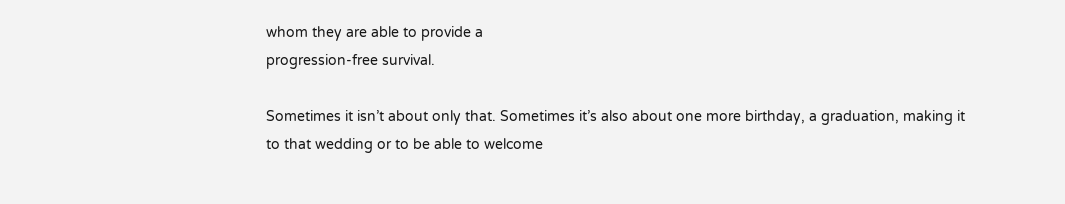whom they are able to provide a
progression-free survival.

Sometimes it isn’t about only that. Sometimes it’s also about one more birthday, a graduation, making it to that wedding or to be able to welcome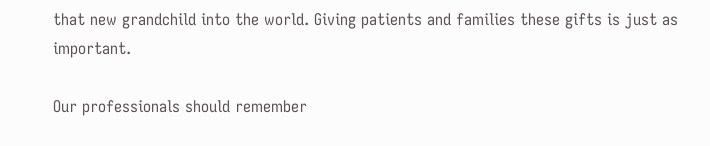that new grandchild into the world. Giving patients and families these gifts is just as important.

Our professionals should remember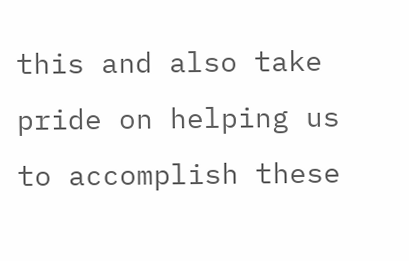this and also take pride on helping us to accomplish these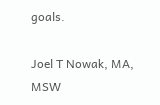goals.

Joel T Nowak, MA, MSW